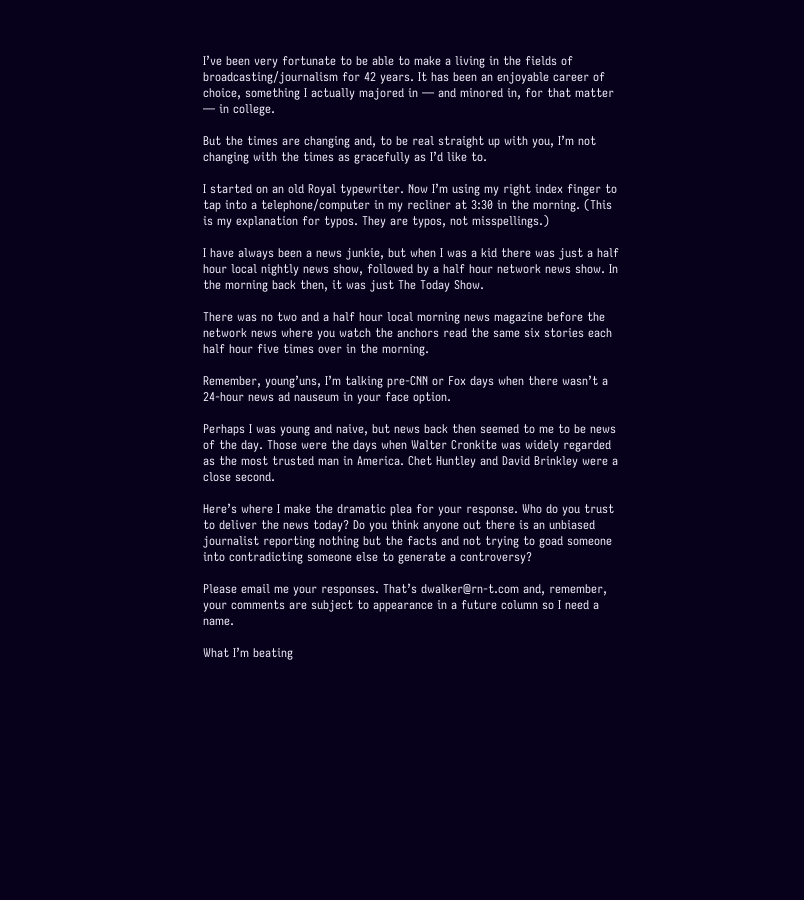I’ve been very fortunate to be able to make a living in the fields of broadcasting/journalism for 42 years. It has been an enjoyable career of choice, something I actually majored in — and minored in, for that matter — in college.

But the times are changing and, to be real straight up with you, I’m not changing with the times as gracefully as I’d like to.

I started on an old Royal typewriter. Now I’m using my right index finger to tap into a telephone/computer in my recliner at 3:30 in the morning. (This is my explanation for typos. They are typos, not misspellings.)

I have always been a news junkie, but when I was a kid there was just a half hour local nightly news show, followed by a half hour network news show. In the morning back then, it was just The Today Show.

There was no two and a half hour local morning news magazine before the network news where you watch the anchors read the same six stories each half hour five times over in the morning.

Remember, young’uns, I’m talking pre-CNN or Fox days when there wasn’t a 24-hour news ad nauseum in your face option.

Perhaps I was young and naive, but news back then seemed to me to be news of the day. Those were the days when Walter Cronkite was widely regarded as the most trusted man in America. Chet Huntley and David Brinkley were a close second.

Here’s where I make the dramatic plea for your response. Who do you trust to deliver the news today? Do you think anyone out there is an unbiased journalist reporting nothing but the facts and not trying to goad someone into contradicting someone else to generate a controversy?

Please email me your responses. That’s dwalker@rn-t.com and, remember, your comments are subject to appearance in a future column so I need a name.

What I’m beating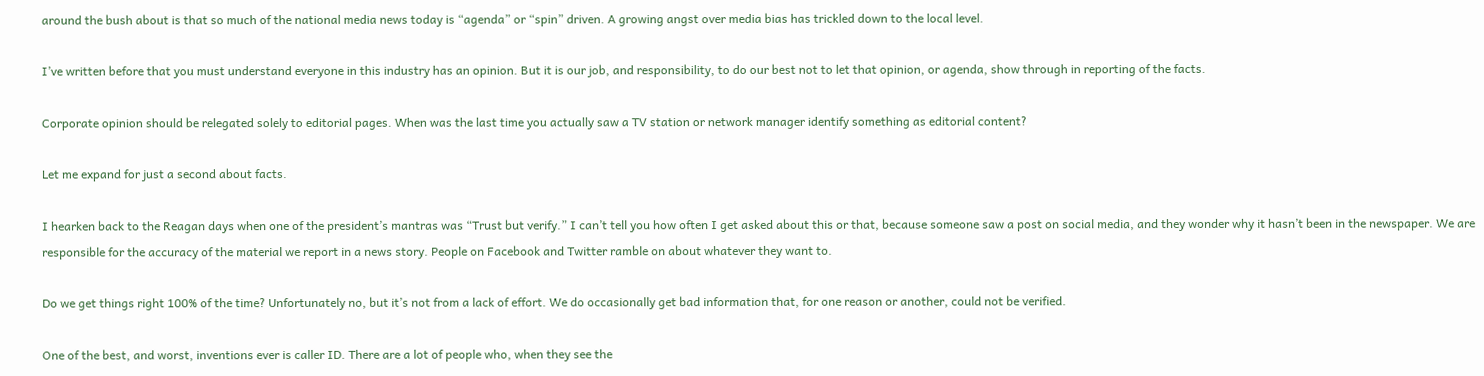around the bush about is that so much of the national media news today is “agenda” or “spin” driven. A growing angst over media bias has trickled down to the local level.

I’ve written before that you must understand everyone in this industry has an opinion. But it is our job, and responsibility, to do our best not to let that opinion, or agenda, show through in reporting of the facts.

Corporate opinion should be relegated solely to editorial pages. When was the last time you actually saw a TV station or network manager identify something as editorial content?

Let me expand for just a second about facts.

I hearken back to the Reagan days when one of the president’s mantras was “Trust but verify.” I can’t tell you how often I get asked about this or that, because someone saw a post on social media, and they wonder why it hasn’t been in the newspaper. We are responsible for the accuracy of the material we report in a news story. People on Facebook and Twitter ramble on about whatever they want to.

Do we get things right 100% of the time? Unfortunately no, but it’s not from a lack of effort. We do occasionally get bad information that, for one reason or another, could not be verified.

One of the best, and worst, inventions ever is caller ID. There are a lot of people who, when they see the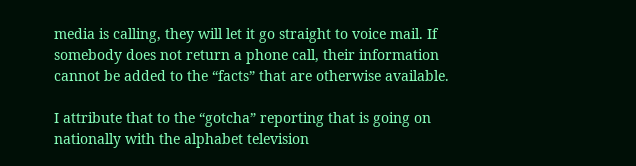media is calling, they will let it go straight to voice mail. If somebody does not return a phone call, their information cannot be added to the “facts” that are otherwise available.

I attribute that to the “gotcha” reporting that is going on nationally with the alphabet television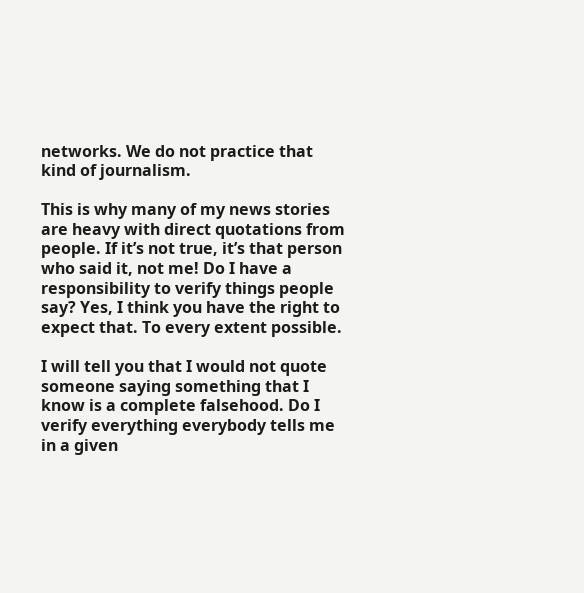networks. We do not practice that kind of journalism.

This is why many of my news stories are heavy with direct quotations from people. If it’s not true, it’s that person who said it, not me! Do I have a responsibility to verify things people say? Yes, I think you have the right to expect that. To every extent possible.

I will tell you that I would not quote someone saying something that I know is a complete falsehood. Do I verify everything everybody tells me in a given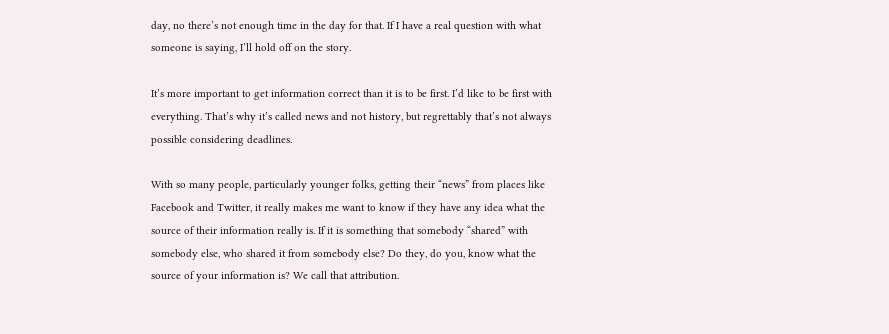day, no there’s not enough time in the day for that. If I have a real question with what someone is saying, I’ll hold off on the story.

It’s more important to get information correct than it is to be first. I’d like to be first with everything. That’s why it’s called news and not history, but regrettably that’s not always possible considering deadlines.

With so many people, particularly younger folks, getting their “news” from places like Facebook and Twitter, it really makes me want to know if they have any idea what the source of their information really is. If it is something that somebody “shared” with somebody else, who shared it from somebody else? Do they, do you, know what the source of your information is? We call that attribution.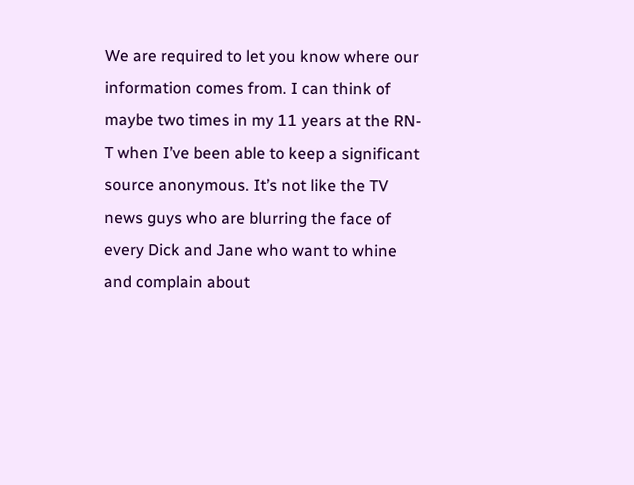We are required to let you know where our information comes from. I can think of maybe two times in my 11 years at the RN-T when I’ve been able to keep a significant source anonymous. It’s not like the TV news guys who are blurring the face of every Dick and Jane who want to whine and complain about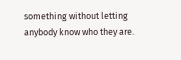something without letting anybody know who they are.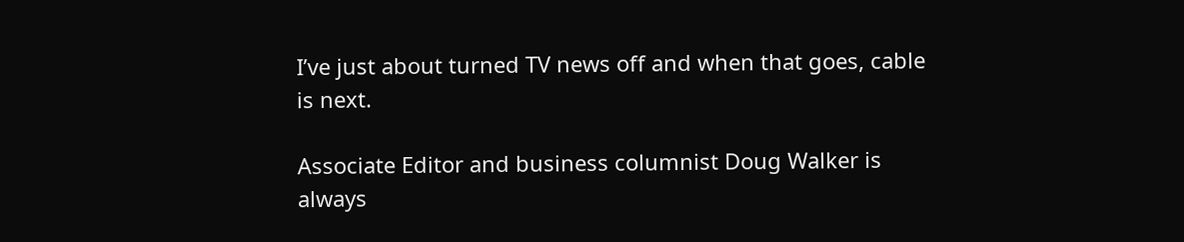I’ve just about turned TV news off and when that goes, cable is next.

Associate Editor and business columnist Doug Walker is always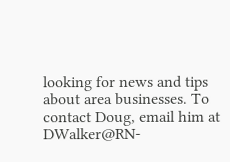looking for news and tips about area businesses. To contact Doug, email him at DWalker@RN-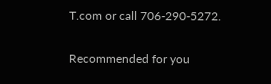T.com or call 706-290-5272.

Recommended for you